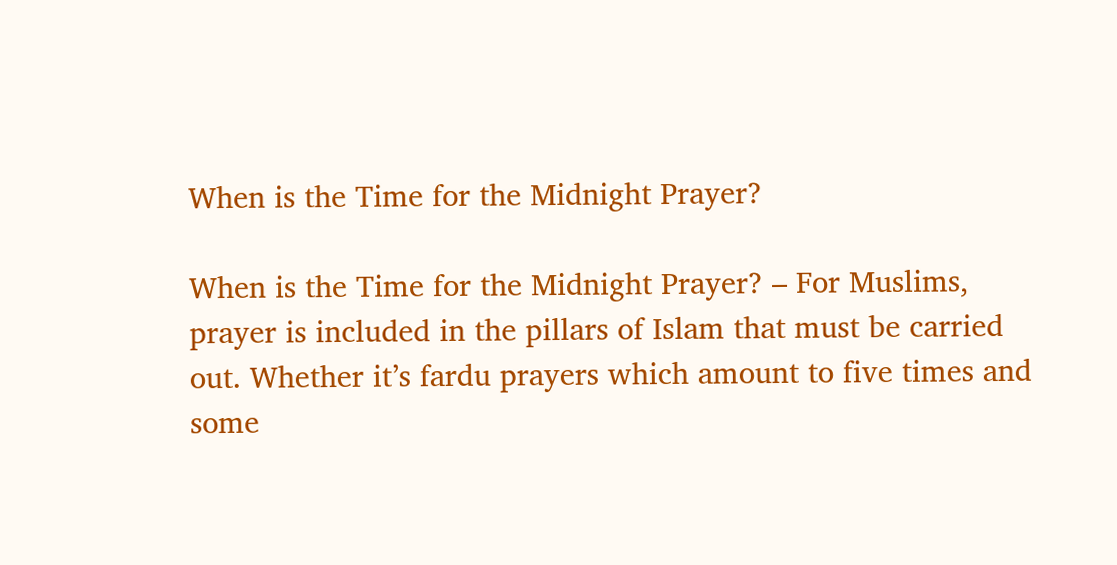When is the Time for the Midnight Prayer?

When is the Time for the Midnight Prayer? – For Muslims, prayer is included in the pillars of Islam that must be carried out. Whether it’s fardu prayers which amount to five times and some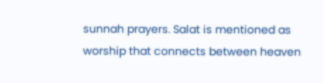sunnah prayers. Salat is mentioned as worship that connects between heaven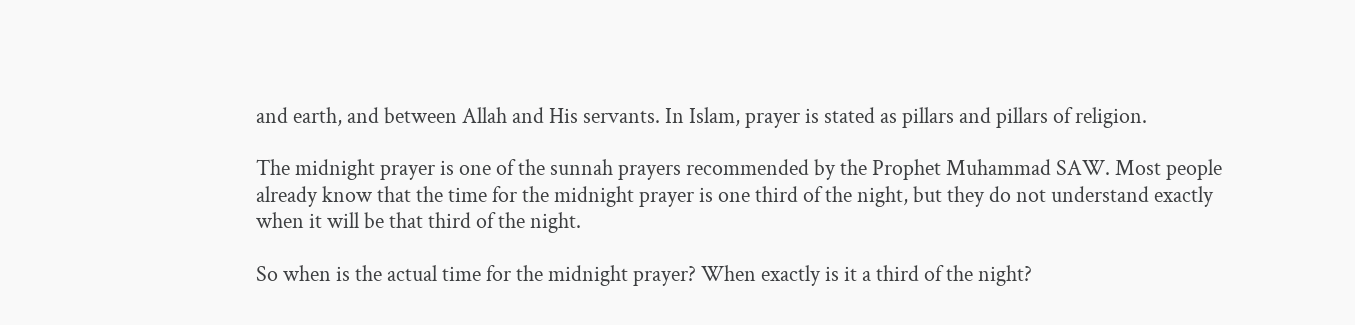and earth, and between Allah and His servants. In Islam, prayer is stated as pillars and pillars of religion.

The midnight prayer is one of the sunnah prayers recommended by the Prophet Muhammad SAW. Most people already know that the time for the midnight prayer is one third of the night, but they do not understand exactly when it will be that third of the night.

So when is the actual time for the midnight prayer? When exactly is it a third of the night?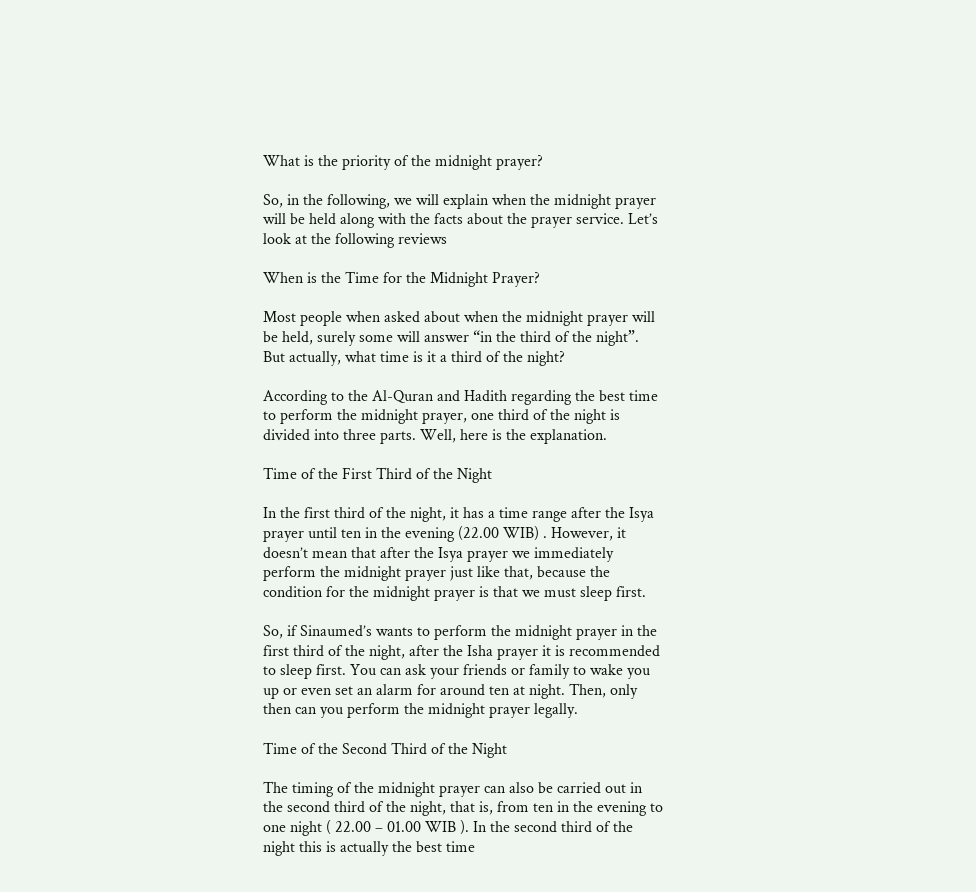What is the priority of the midnight prayer?

So, in the following, we will explain when the midnight prayer will be held along with the facts about the prayer service. Let’s look at the following reviews

When is the Time for the Midnight Prayer?

Most people when asked about when the midnight prayer will be held, surely some will answer “in the third of the night”. But actually, what time is it a third of the night?

According to the Al-Quran and Hadith regarding the best time to perform the midnight prayer, one third of the night is divided into three parts. Well, here is the explanation.

Time of the First Third of the Night

In the first third of the night, it has a time range after the Isya prayer until ten in the evening (22.00 WIB) . However, it doesn’t mean that after the Isya prayer we immediately perform the midnight prayer just like that, because the condition for the midnight prayer is that we must sleep first.

So, if Sinaumed’s wants to perform the midnight prayer in the first third of the night, after the Isha prayer it is recommended to sleep first. You can ask your friends or family to wake you up or even set an alarm for around ten at night. Then, only then can you perform the midnight prayer legally.

Time of the Second Third of the Night

The timing of the midnight prayer can also be carried out in the second third of the night, that is, from ten in the evening to one night ( 22.00 – 01.00 WIB ). In the second third of the night this is actually the best time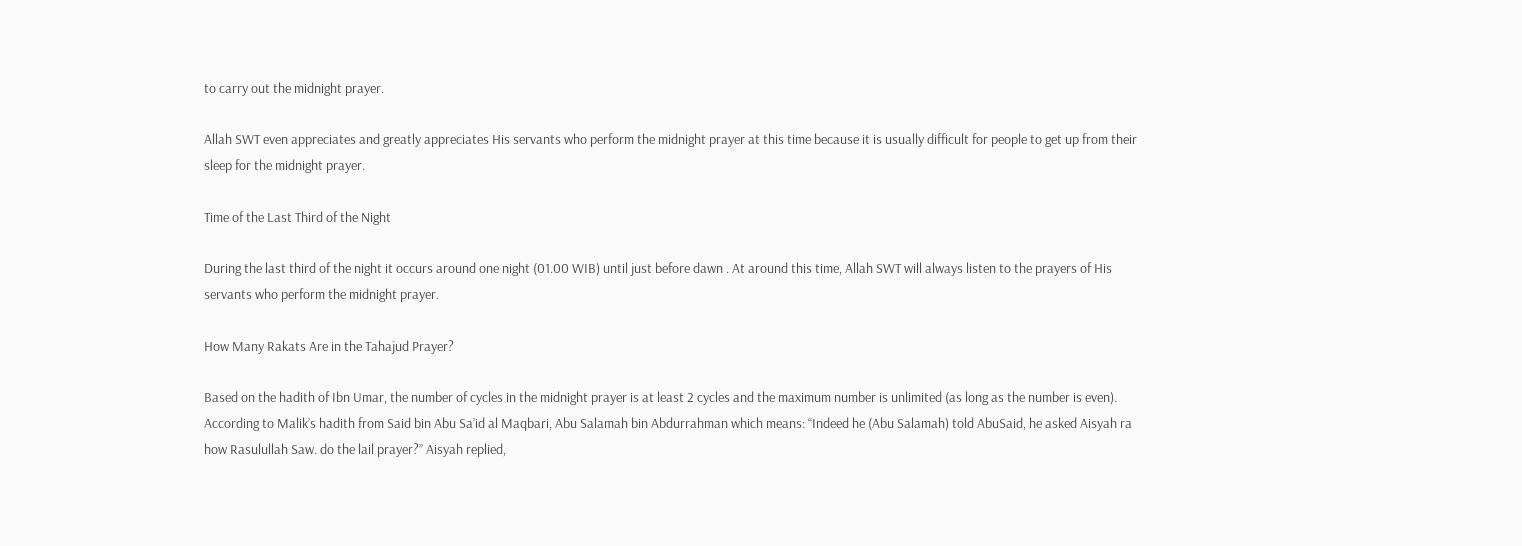to carry out the midnight prayer.

Allah SWT even appreciates and greatly appreciates His servants who perform the midnight prayer at this time because it is usually difficult for people to get up from their sleep for the midnight prayer.

Time of the Last Third of the Night

During the last third of the night it occurs around one night (01.00 WIB) until just before dawn . At around this time, Allah SWT will always listen to the prayers of His servants who perform the midnight prayer.

How Many Rakats Are in the Tahajud Prayer?

Based on the hadith of Ibn Umar, the number of cycles in the midnight prayer is at least 2 cycles and the maximum number is unlimited (as long as the number is even). According to Malik’s hadith from Said bin Abu Sa’id al Maqbari, Abu Salamah bin Abdurrahman which means: “Indeed he (Abu Salamah) told AbuSaid, he asked Aisyah ra how Rasulullah Saw. do the lail prayer?” Aisyah replied,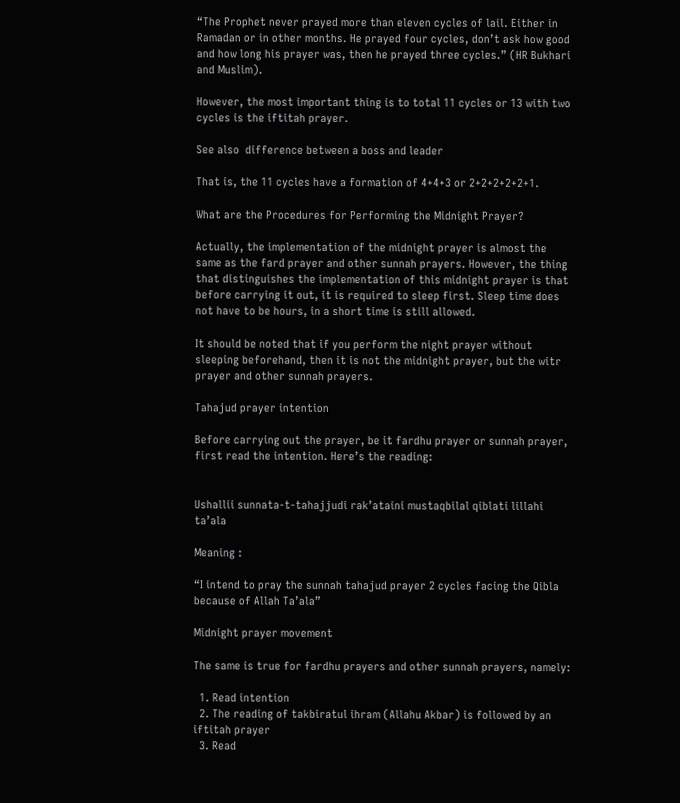“The Prophet never prayed more than eleven cycles of lail. Either in Ramadan or in other months. He prayed four cycles, don’t ask how good and how long his prayer was, then he prayed three cycles.” (HR Bukhari and Muslim).

However, the most important thing is to total 11 cycles or 13 with two cycles is the iftitah prayer.

See also  difference between a boss and leader

That is, the 11 cycles have a formation of 4+4+3 or 2+2+2+2+2+1.

What are the Procedures for Performing the Midnight Prayer?

Actually, the implementation of the midnight prayer is almost the same as the fard prayer and other sunnah prayers. However, the thing that distinguishes the implementation of this midnight prayer is that before carrying it out, it is required to sleep first. Sleep time does not have to be hours, in a short time is still allowed.

It should be noted that if you perform the night prayer without sleeping beforehand, then it is not the midnight prayer, but the witr prayer and other sunnah prayers.

Tahajud prayer intention

Before carrying out the prayer, be it fardhu prayer or sunnah prayer, first read the intention. Here’s the reading:


Ushallii sunnata-t-tahajjudi rak’ataini mustaqbilal qiblati lillahi ta’ala

Meaning :

“I intend to pray the sunnah tahajud prayer 2 cycles facing the Qibla because of Allah Ta’ala”

Midnight prayer movement

The same is true for fardhu prayers and other sunnah prayers, namely:

  1. Read intention
  2. The reading of takbiratul ihram (Allahu Akbar) is followed by an iftitah prayer
  3. Read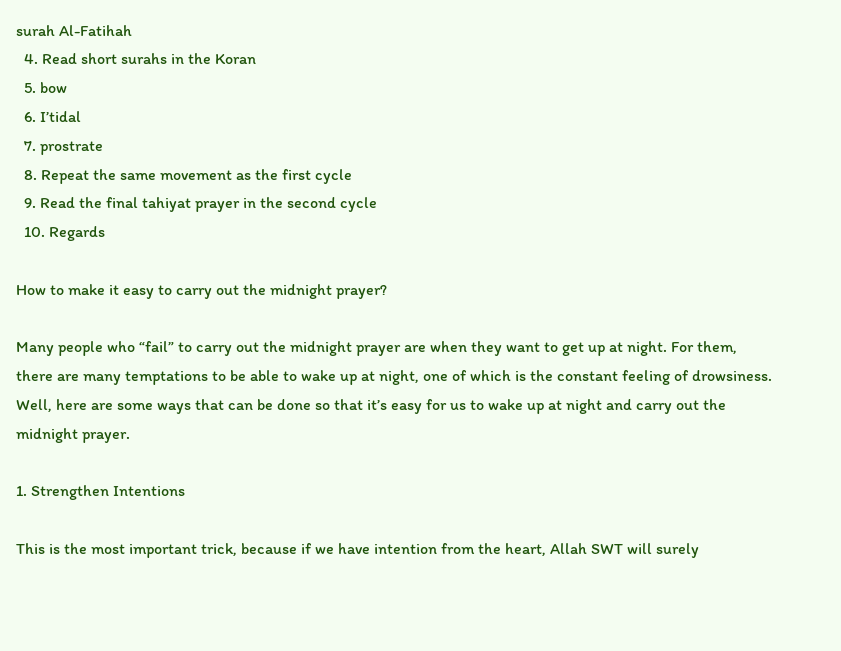surah Al-Fatihah
  4. Read short surahs in the Koran
  5. bow
  6. I’tidal
  7. prostrate
  8. Repeat the same movement as the first cycle
  9. Read the final tahiyat prayer in the second cycle
  10. Regards

How to make it easy to carry out the midnight prayer?

Many people who “fail” to carry out the midnight prayer are when they want to get up at night. For them, there are many temptations to be able to wake up at night, one of which is the constant feeling of drowsiness. Well, here are some ways that can be done so that it’s easy for us to wake up at night and carry out the midnight prayer.

1. Strengthen Intentions

This is the most important trick, because if we have intention from the heart, Allah SWT will surely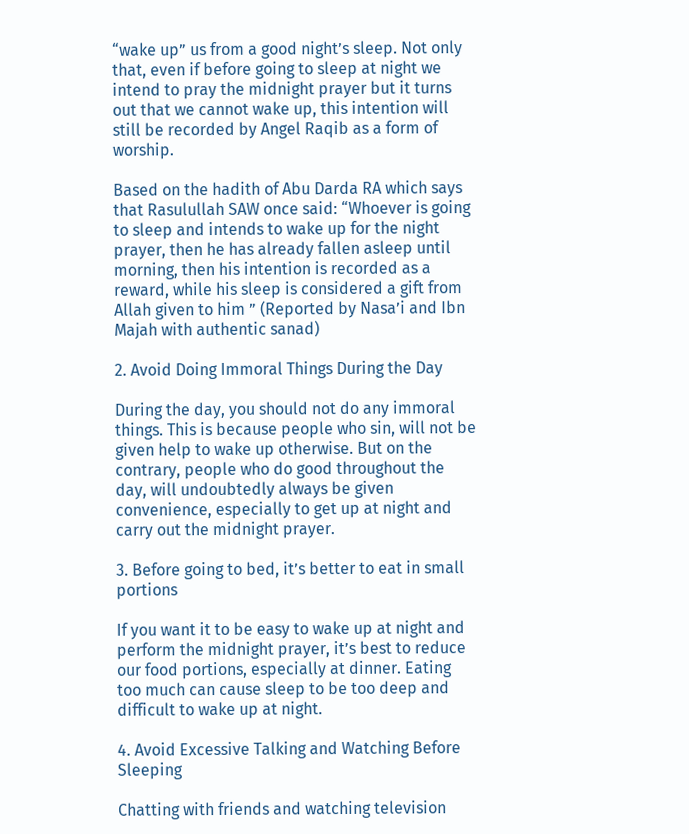“wake up” us from a good night’s sleep. Not only that, even if before going to sleep at night we intend to pray the midnight prayer but it turns out that we cannot wake up, this intention will still be recorded by Angel Raqib as a form of worship.

Based on the hadith of Abu Darda RA which says that Rasulullah SAW once said: “Whoever is going to sleep and intends to wake up for the night prayer, then he has already fallen asleep until morning, then his intention is recorded as a reward, while his sleep is considered a gift from Allah given to him ” (Reported by Nasa’i and Ibn Majah with authentic sanad)

2. Avoid Doing Immoral Things During the Day

During the day, you should not do any immoral things. This is because people who sin, will not be given help to wake up otherwise. But on the contrary, people who do good throughout the day, will undoubtedly always be given convenience, especially to get up at night and carry out the midnight prayer.

3. Before going to bed, it’s better to eat in small portions

If you want it to be easy to wake up at night and perform the midnight prayer, it’s best to reduce our food portions, especially at dinner. Eating too much can cause sleep to be too deep and difficult to wake up at night.

4. Avoid Excessive Talking and Watching Before Sleeping

Chatting with friends and watching television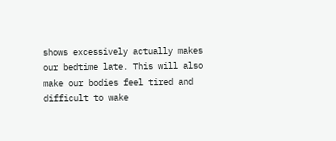shows excessively actually makes our bedtime late. This will also make our bodies feel tired and difficult to wake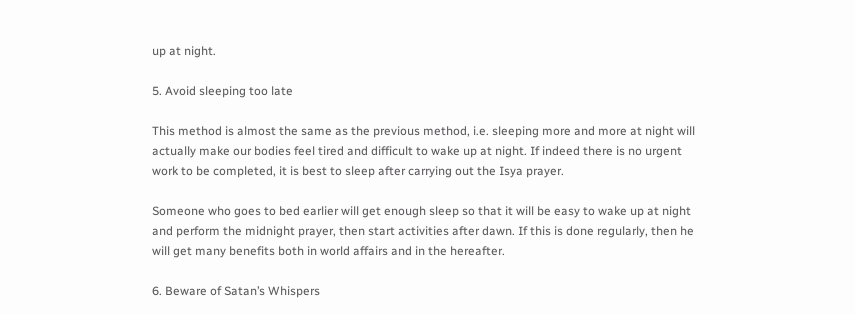up at night.

5. Avoid sleeping too late

This method is almost the same as the previous method, i.e. sleeping more and more at night will actually make our bodies feel tired and difficult to wake up at night. If indeed there is no urgent work to be completed, it is best to sleep after carrying out the Isya prayer.

Someone who goes to bed earlier will get enough sleep so that it will be easy to wake up at night and perform the midnight prayer, then start activities after dawn. If this is done regularly, then he will get many benefits both in world affairs and in the hereafter.

6. Beware of Satan’s Whispers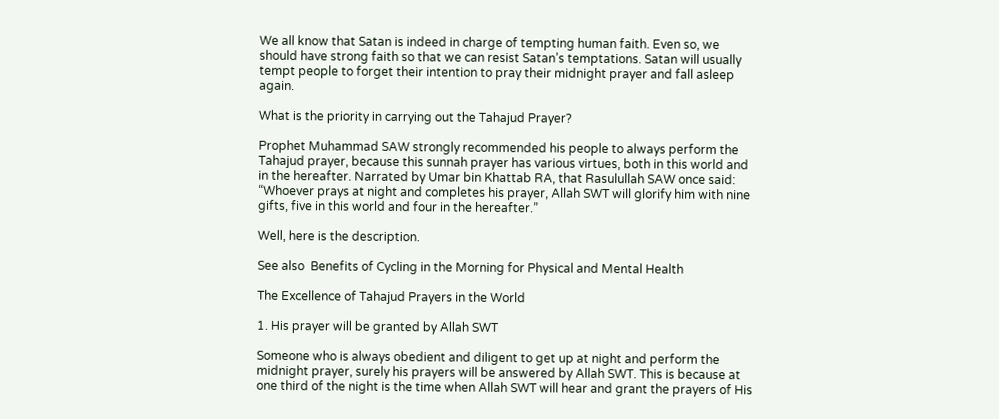We all know that Satan is indeed in charge of tempting human faith. Even so, we should have strong faith so that we can resist Satan’s temptations. Satan will usually tempt people to forget their intention to pray their midnight prayer and fall asleep again.

What is the priority in carrying out the Tahajud Prayer?

Prophet Muhammad SAW strongly recommended his people to always perform the Tahajud prayer, because this sunnah prayer has various virtues, both in this world and in the hereafter. Narrated by Umar bin Khattab RA, that Rasulullah SAW once said: “Whoever prays at night and completes his prayer, Allah SWT will glorify him with nine gifts, five in this world and four in the hereafter.”

Well, here is the description.

See also  Benefits of Cycling in the Morning for Physical and Mental Health

The Excellence of Tahajud Prayers in the World

1. His prayer will be granted by Allah SWT

Someone who is always obedient and diligent to get up at night and perform the midnight prayer, surely his prayers will be answered by Allah SWT. This is because at one third of the night is the time when Allah SWT will hear and grant the prayers of His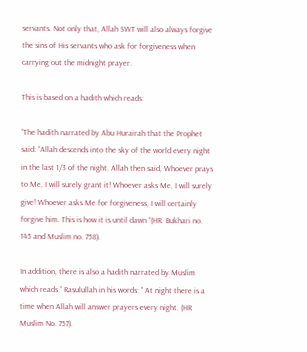servants. Not only that, Allah SWT will also always forgive the sins of His servants who ask for forgiveness when carrying out the midnight prayer.

This is based on a hadith which reads:

“The hadith narrated by Abu Hurairah that the Prophet said: “Allah descends into the sky of the world every night in the last 1/3 of the night. Allah then said, Whoever prays to Me, I will surely grant it! Whoever asks Me, I will surely give! Whoever asks Me for forgiveness, I will certainly forgive him. This is how it is until dawn “(HR. Bukhari no. 145 and Muslim no. 758).

In addition, there is also a hadith narrated by Muslim which reads ” Rasulullah in his words: ” At night there is a time when Allah will answer prayers every night. (HR Muslim No. 757).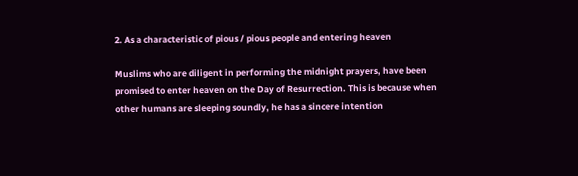2. As a characteristic of pious / pious people and entering heaven

Muslims who are diligent in performing the midnight prayers, have been promised to enter heaven on the Day of Resurrection. This is because when other humans are sleeping soundly, he has a sincere intention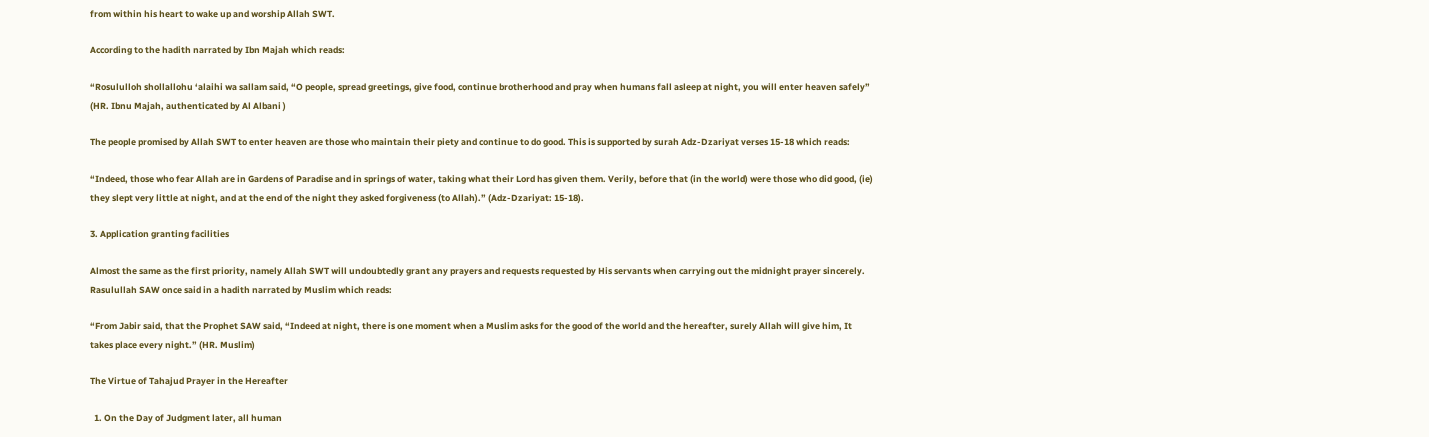from within his heart to wake up and worship Allah SWT.

According to the hadith narrated by Ibn Majah which reads:

“Rosululloh shollallohu ‘alaihi wa sallam said, “O people, spread greetings, give food, continue brotherhood and pray when humans fall asleep at night, you will enter heaven safely” (HR. Ibnu Majah, authenticated by Al Albani )

The people promised by Allah SWT to enter heaven are those who maintain their piety and continue to do good. This is supported by surah Adz-Dzariyat verses 15-18 which reads:

“Indeed, those who fear Allah are in Gardens of Paradise and in springs of water, taking what their Lord has given them. Verily, before that (in the world) were those who did good, (ie) they slept very little at night, and at the end of the night they asked forgiveness (to Allah).” (Adz-Dzariyat: 15-18).

3. Application granting facilities

Almost the same as the first priority, namely Allah SWT will undoubtedly grant any prayers and requests requested by His servants when carrying out the midnight prayer sincerely. Rasulullah SAW once said in a hadith narrated by Muslim which reads:

“From Jabir said, that the Prophet SAW said, “Indeed at night, there is one moment when a Muslim asks for the good of the world and the hereafter, surely Allah will give him, It takes place every night.” (HR. Muslim)

The Virtue of Tahajud Prayer in the Hereafter

  1. On the Day of Judgment later, all human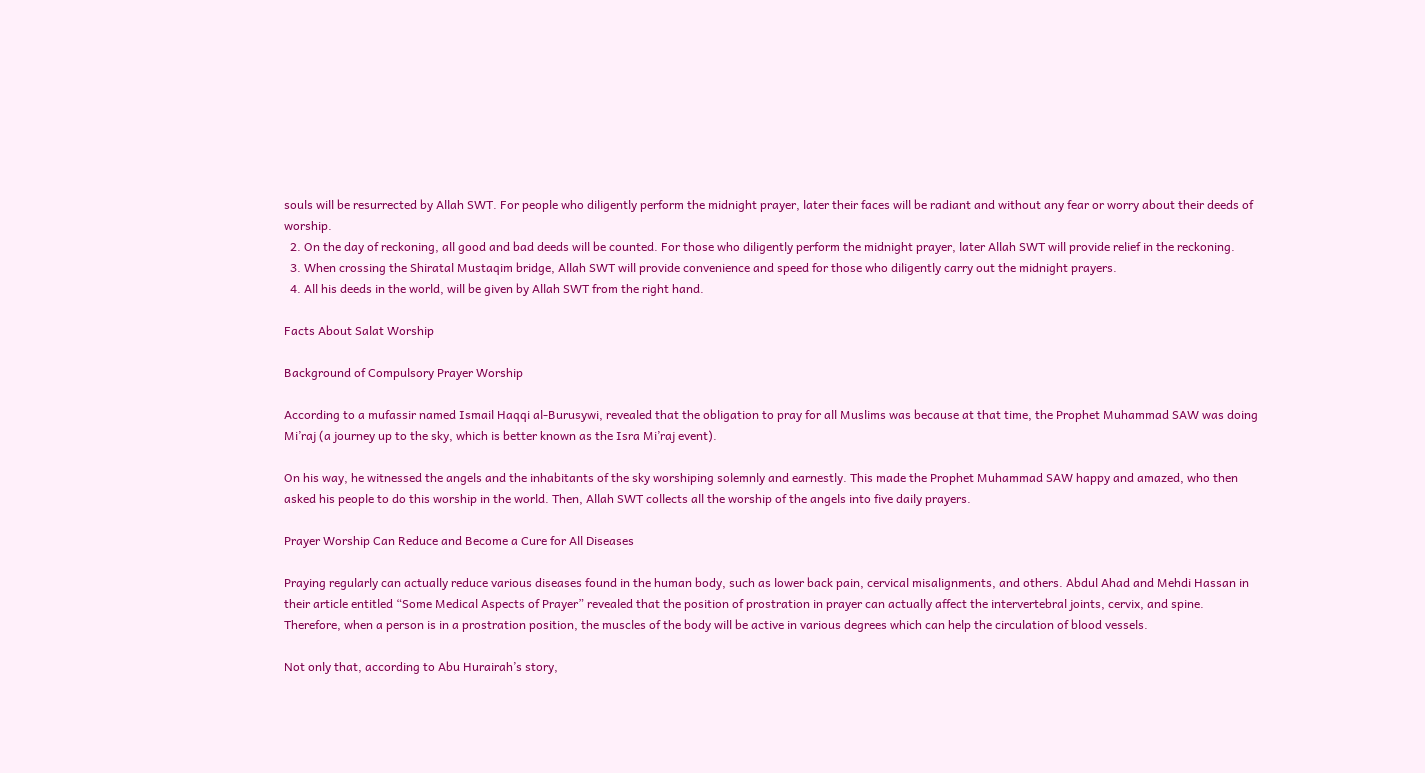souls will be resurrected by Allah SWT. For people who diligently perform the midnight prayer, later their faces will be radiant and without any fear or worry about their deeds of worship.
  2. On the day of reckoning, all good and bad deeds will be counted. For those who diligently perform the midnight prayer, later Allah SWT will provide relief in the reckoning.
  3. When crossing the Shiratal Mustaqim bridge, Allah SWT will provide convenience and speed for those who diligently carry out the midnight prayers.
  4. All his deeds in the world, will be given by Allah SWT from the right hand.

Facts About Salat Worship

Background of Compulsory Prayer Worship

According to a mufassir named Ismail Haqqi al-Burusywi, revealed that the obligation to pray for all Muslims was because at that time, the Prophet Muhammad SAW was doing Mi’raj (a journey up to the sky, which is better known as the Isra Mi’raj event).

On his way, he witnessed the angels and the inhabitants of the sky worshiping solemnly and earnestly. This made the Prophet Muhammad SAW happy and amazed, who then asked his people to do this worship in the world. Then, Allah SWT collects all the worship of the angels into five daily prayers.

Prayer Worship Can Reduce and Become a Cure for All Diseases

Praying regularly can actually reduce various diseases found in the human body, such as lower back pain, cervical misalignments, and others. Abdul Ahad and Mehdi Hassan in their article entitled “Some Medical Aspects of Prayer” revealed that the position of prostration in prayer can actually affect the intervertebral joints, cervix, and spine. Therefore, when a person is in a prostration position, the muscles of the body will be active in various degrees which can help the circulation of blood vessels.

Not only that, according to Abu Hurairah’s story,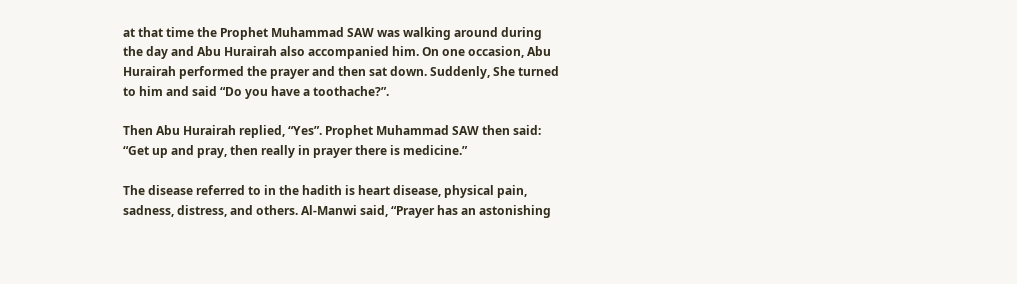at that time the Prophet Muhammad SAW was walking around during the day and Abu Hurairah also accompanied him. On one occasion, Abu Hurairah performed the prayer and then sat down. Suddenly, She turned to him and said “Do you have a toothache?”.

Then Abu Hurairah replied, “Yes”. Prophet Muhammad SAW then said: “Get up and pray, then really in prayer there is medicine.”

The disease referred to in the hadith is heart disease, physical pain, sadness, distress, and others. Al-Manwi said, “Prayer has an astonishing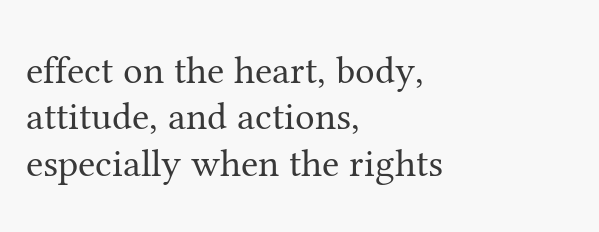effect on the heart, body, attitude, and actions, especially when the rights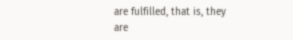are fulfilled, that is, they are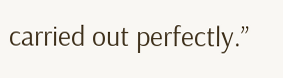carried out perfectly.”